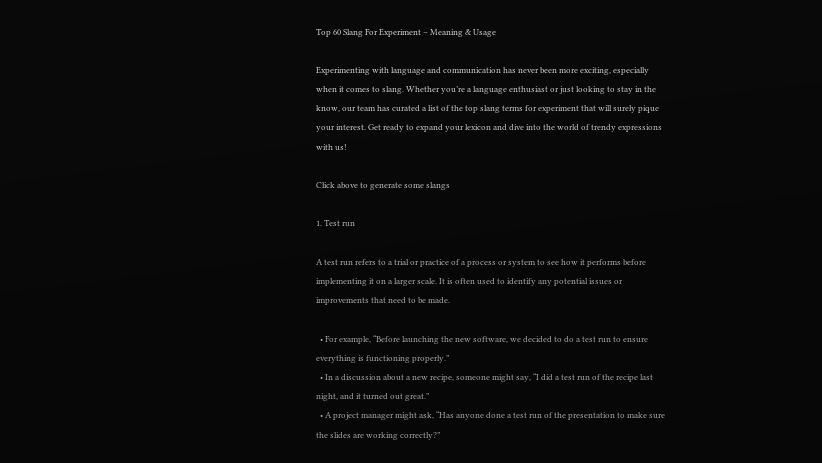Top 60 Slang For Experiment – Meaning & Usage

Experimenting with language and communication has never been more exciting, especially when it comes to slang. Whether you’re a language enthusiast or just looking to stay in the know, our team has curated a list of the top slang terms for experiment that will surely pique your interest. Get ready to expand your lexicon and dive into the world of trendy expressions with us!

Click above to generate some slangs

1. Test run

A test run refers to a trial or practice of a process or system to see how it performs before implementing it on a larger scale. It is often used to identify any potential issues or improvements that need to be made.

  • For example, “Before launching the new software, we decided to do a test run to ensure everything is functioning properly.”
  • In a discussion about a new recipe, someone might say, “I did a test run of the recipe last night, and it turned out great.”
  • A project manager might ask, “Has anyone done a test run of the presentation to make sure the slides are working correctly?”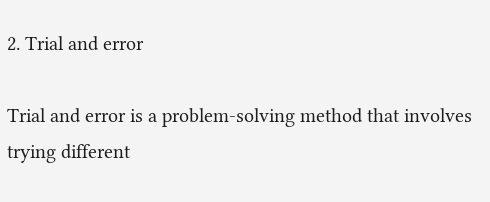2. Trial and error

Trial and error is a problem-solving method that involves trying different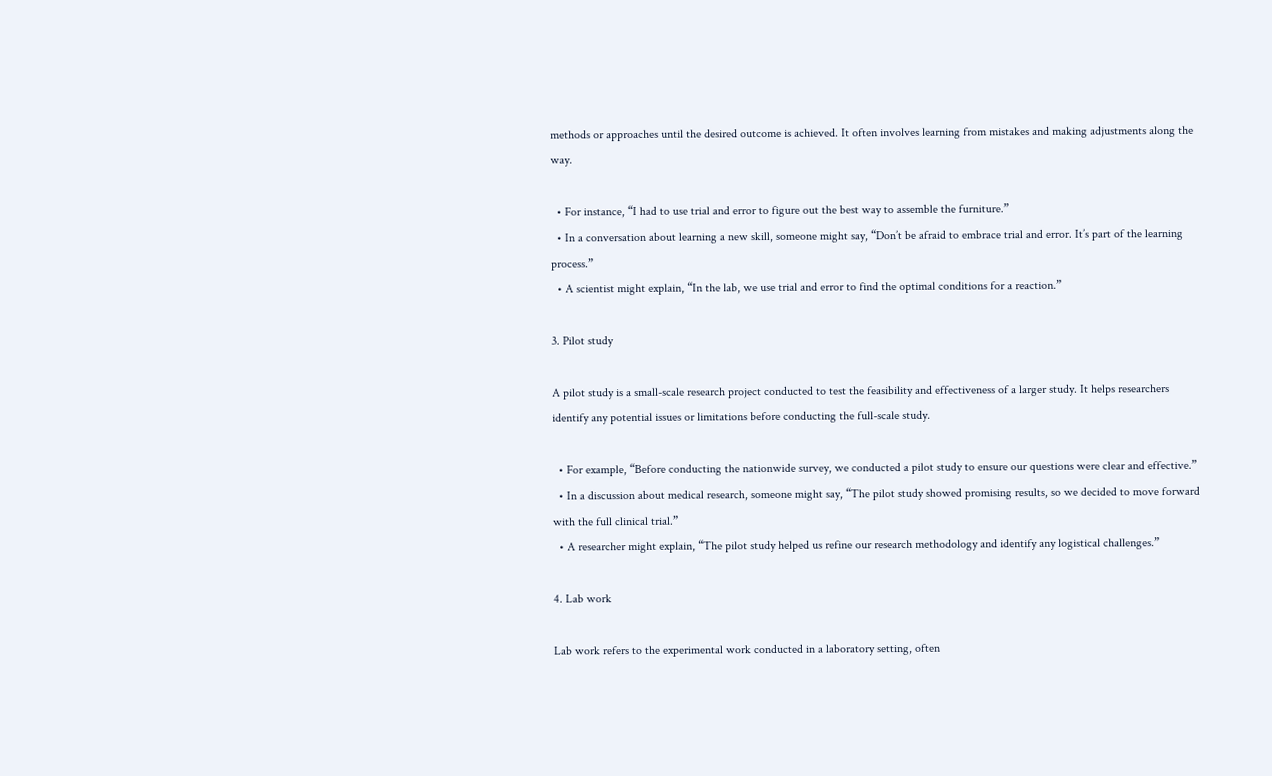methods or approaches until the desired outcome is achieved. It often involves learning from mistakes and making adjustments along the way.

  • For instance, “I had to use trial and error to figure out the best way to assemble the furniture.”
  • In a conversation about learning a new skill, someone might say, “Don’t be afraid to embrace trial and error. It’s part of the learning process.”
  • A scientist might explain, “In the lab, we use trial and error to find the optimal conditions for a reaction.”

3. Pilot study

A pilot study is a small-scale research project conducted to test the feasibility and effectiveness of a larger study. It helps researchers identify any potential issues or limitations before conducting the full-scale study.

  • For example, “Before conducting the nationwide survey, we conducted a pilot study to ensure our questions were clear and effective.”
  • In a discussion about medical research, someone might say, “The pilot study showed promising results, so we decided to move forward with the full clinical trial.”
  • A researcher might explain, “The pilot study helped us refine our research methodology and identify any logistical challenges.”

4. Lab work

Lab work refers to the experimental work conducted in a laboratory setting, often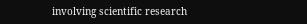involving scientific research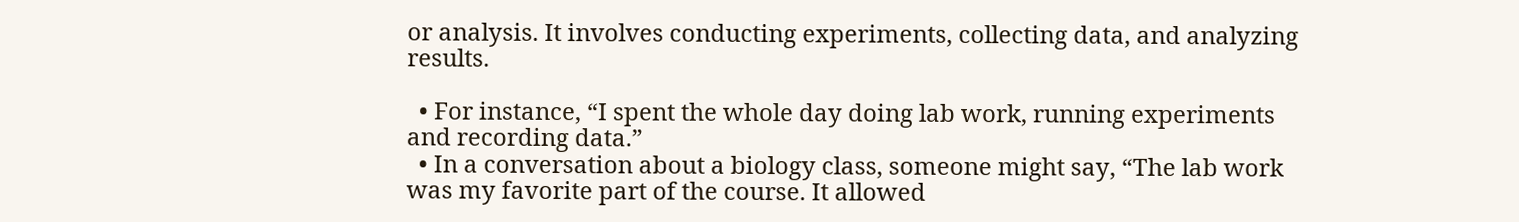or analysis. It involves conducting experiments, collecting data, and analyzing results.

  • For instance, “I spent the whole day doing lab work, running experiments and recording data.”
  • In a conversation about a biology class, someone might say, “The lab work was my favorite part of the course. It allowed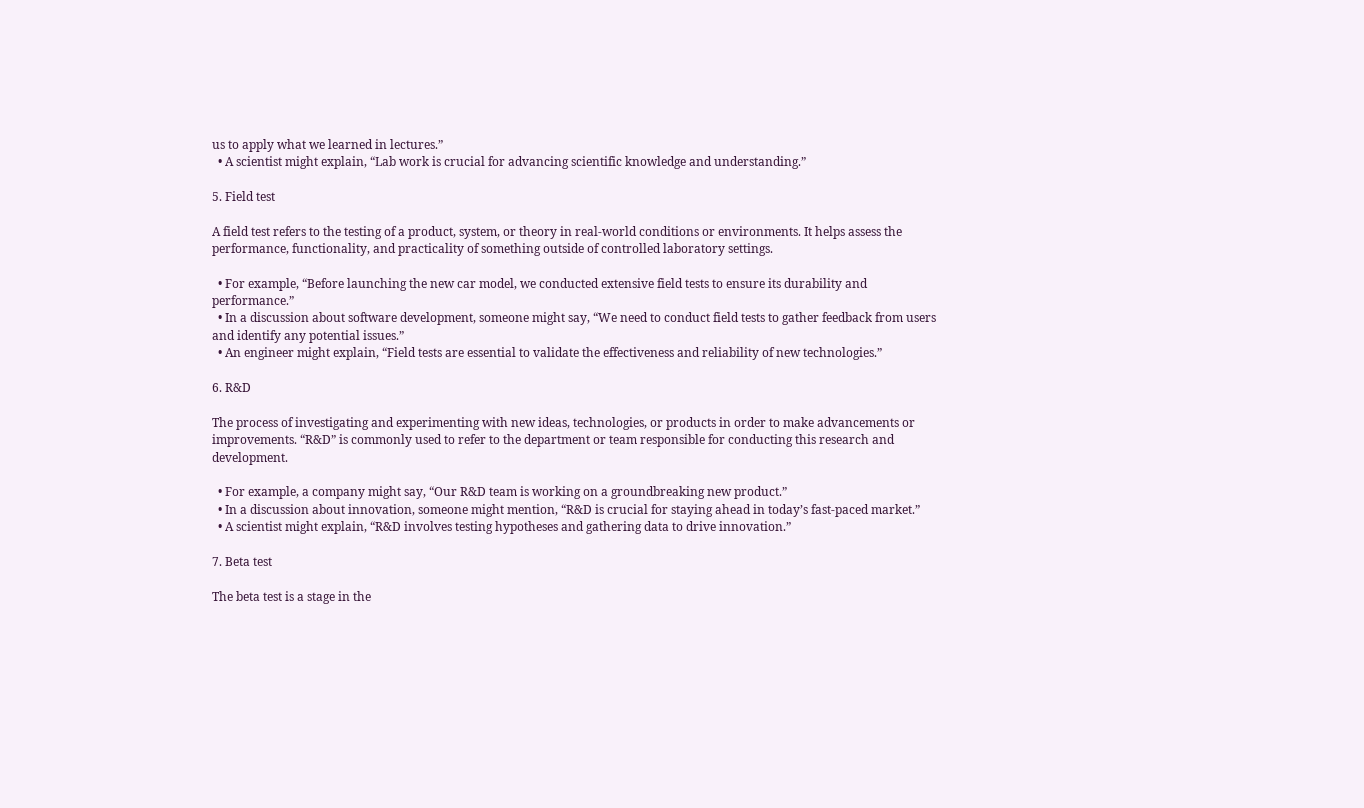us to apply what we learned in lectures.”
  • A scientist might explain, “Lab work is crucial for advancing scientific knowledge and understanding.”

5. Field test

A field test refers to the testing of a product, system, or theory in real-world conditions or environments. It helps assess the performance, functionality, and practicality of something outside of controlled laboratory settings.

  • For example, “Before launching the new car model, we conducted extensive field tests to ensure its durability and performance.”
  • In a discussion about software development, someone might say, “We need to conduct field tests to gather feedback from users and identify any potential issues.”
  • An engineer might explain, “Field tests are essential to validate the effectiveness and reliability of new technologies.”

6. R&D

The process of investigating and experimenting with new ideas, technologies, or products in order to make advancements or improvements. “R&D” is commonly used to refer to the department or team responsible for conducting this research and development.

  • For example, a company might say, “Our R&D team is working on a groundbreaking new product.”
  • In a discussion about innovation, someone might mention, “R&D is crucial for staying ahead in today’s fast-paced market.”
  • A scientist might explain, “R&D involves testing hypotheses and gathering data to drive innovation.”

7. Beta test

The beta test is a stage in the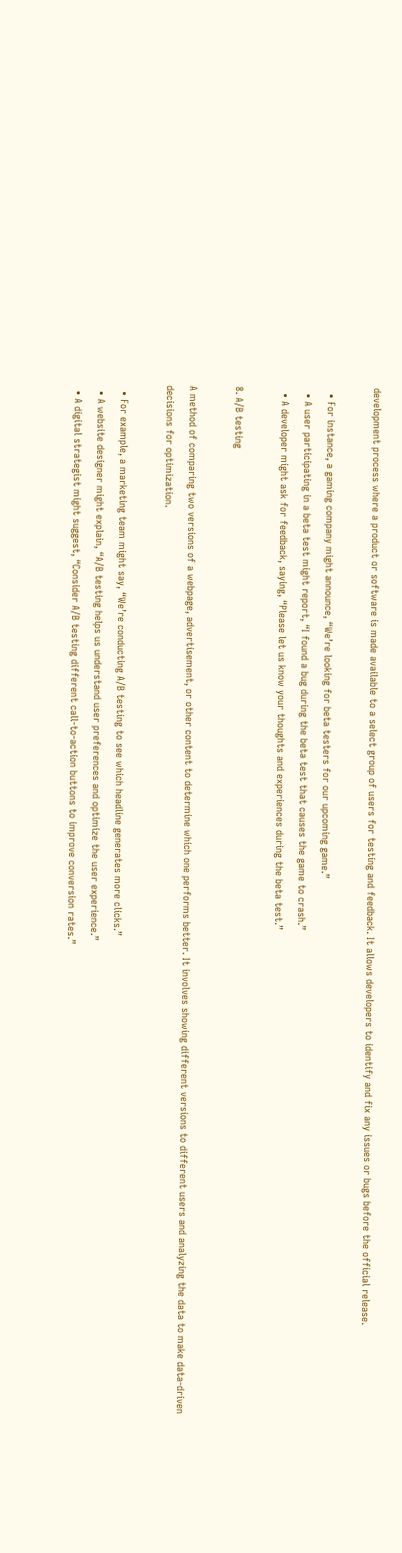development process where a product or software is made available to a select group of users for testing and feedback. It allows developers to identify and fix any issues or bugs before the official release.

  • For instance, a gaming company might announce, “We’re looking for beta testers for our upcoming game.”
  • A user participating in a beta test might report, “I found a bug during the beta test that causes the game to crash.”
  • A developer might ask for feedback, saying, “Please let us know your thoughts and experiences during the beta test.”

8. A/B testing

A method of comparing two versions of a webpage, advertisement, or other content to determine which one performs better. It involves showing different versions to different users and analyzing the data to make data-driven decisions for optimization.

  • For example, a marketing team might say, “We’re conducting A/B testing to see which headline generates more clicks.”
  • A website designer might explain, “A/B testing helps us understand user preferences and optimize the user experience.”
  • A digital strategist might suggest, “Consider A/B testing different call-to-action buttons to improve conversion rates.”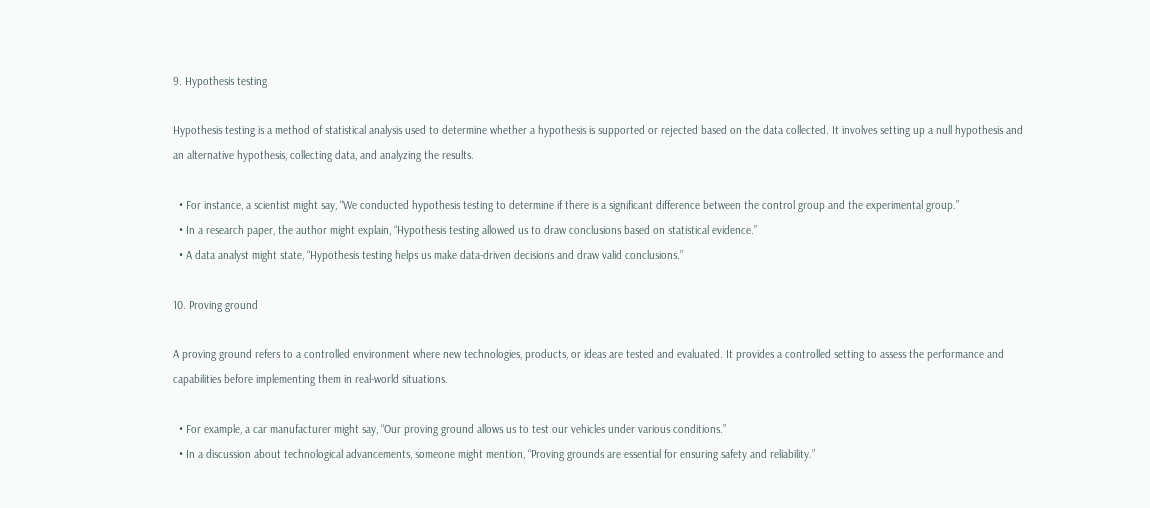9. Hypothesis testing

Hypothesis testing is a method of statistical analysis used to determine whether a hypothesis is supported or rejected based on the data collected. It involves setting up a null hypothesis and an alternative hypothesis, collecting data, and analyzing the results.

  • For instance, a scientist might say, “We conducted hypothesis testing to determine if there is a significant difference between the control group and the experimental group.”
  • In a research paper, the author might explain, “Hypothesis testing allowed us to draw conclusions based on statistical evidence.”
  • A data analyst might state, “Hypothesis testing helps us make data-driven decisions and draw valid conclusions.”

10. Proving ground

A proving ground refers to a controlled environment where new technologies, products, or ideas are tested and evaluated. It provides a controlled setting to assess the performance and capabilities before implementing them in real-world situations.

  • For example, a car manufacturer might say, “Our proving ground allows us to test our vehicles under various conditions.”
  • In a discussion about technological advancements, someone might mention, “Proving grounds are essential for ensuring safety and reliability.”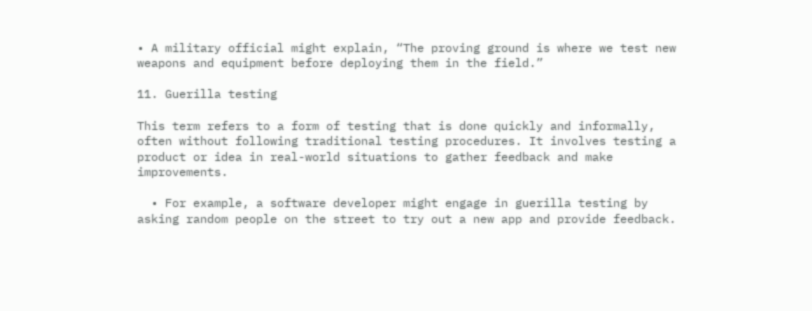• A military official might explain, “The proving ground is where we test new weapons and equipment before deploying them in the field.”

11. Guerilla testing

This term refers to a form of testing that is done quickly and informally, often without following traditional testing procedures. It involves testing a product or idea in real-world situations to gather feedback and make improvements.

  • For example, a software developer might engage in guerilla testing by asking random people on the street to try out a new app and provide feedback.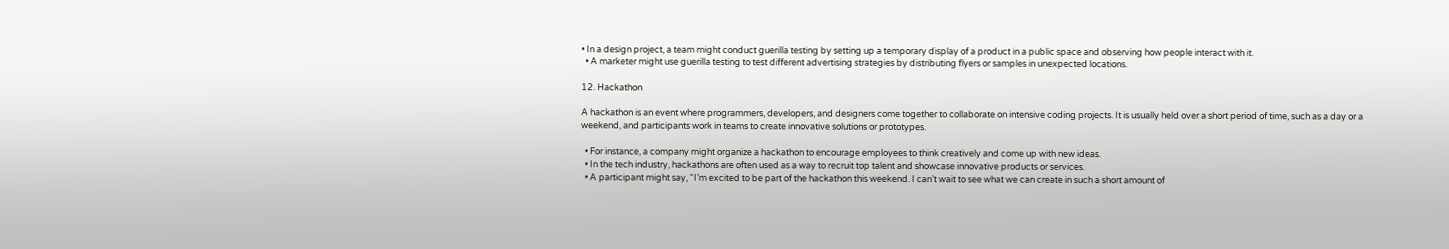• In a design project, a team might conduct guerilla testing by setting up a temporary display of a product in a public space and observing how people interact with it.
  • A marketer might use guerilla testing to test different advertising strategies by distributing flyers or samples in unexpected locations.

12. Hackathon

A hackathon is an event where programmers, developers, and designers come together to collaborate on intensive coding projects. It is usually held over a short period of time, such as a day or a weekend, and participants work in teams to create innovative solutions or prototypes.

  • For instance, a company might organize a hackathon to encourage employees to think creatively and come up with new ideas.
  • In the tech industry, hackathons are often used as a way to recruit top talent and showcase innovative products or services.
  • A participant might say, “I’m excited to be part of the hackathon this weekend. I can’t wait to see what we can create in such a short amount of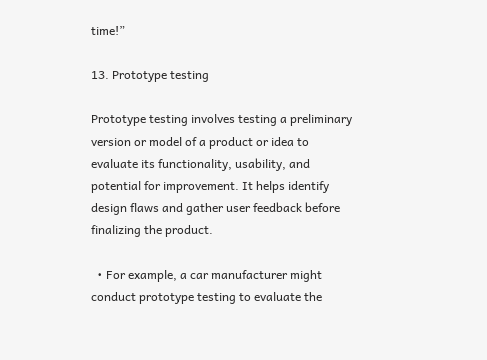time!”

13. Prototype testing

Prototype testing involves testing a preliminary version or model of a product or idea to evaluate its functionality, usability, and potential for improvement. It helps identify design flaws and gather user feedback before finalizing the product.

  • For example, a car manufacturer might conduct prototype testing to evaluate the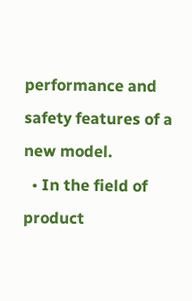performance and safety features of a new model.
  • In the field of product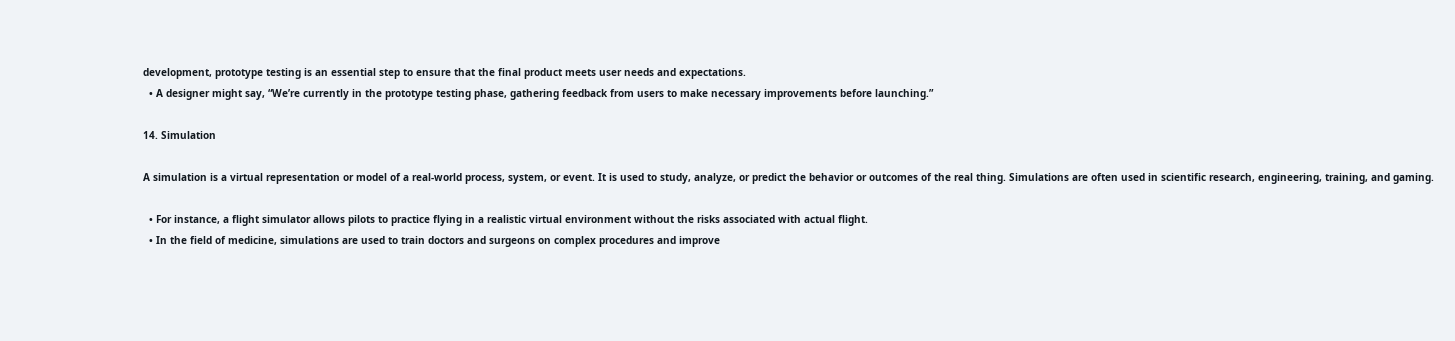development, prototype testing is an essential step to ensure that the final product meets user needs and expectations.
  • A designer might say, “We’re currently in the prototype testing phase, gathering feedback from users to make necessary improvements before launching.”

14. Simulation

A simulation is a virtual representation or model of a real-world process, system, or event. It is used to study, analyze, or predict the behavior or outcomes of the real thing. Simulations are often used in scientific research, engineering, training, and gaming.

  • For instance, a flight simulator allows pilots to practice flying in a realistic virtual environment without the risks associated with actual flight.
  • In the field of medicine, simulations are used to train doctors and surgeons on complex procedures and improve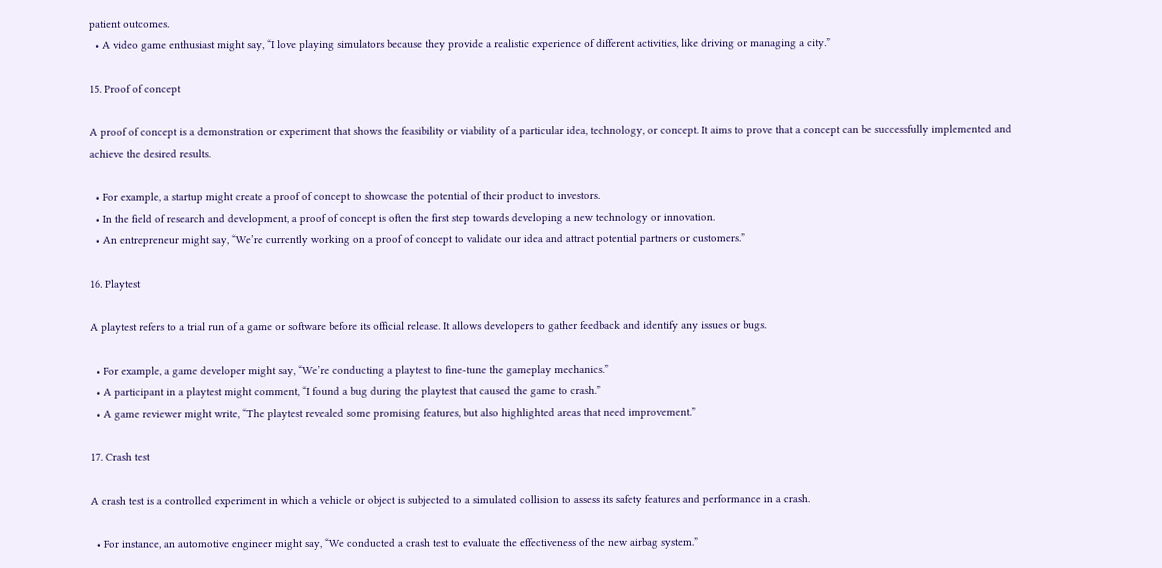patient outcomes.
  • A video game enthusiast might say, “I love playing simulators because they provide a realistic experience of different activities, like driving or managing a city.”

15. Proof of concept

A proof of concept is a demonstration or experiment that shows the feasibility or viability of a particular idea, technology, or concept. It aims to prove that a concept can be successfully implemented and achieve the desired results.

  • For example, a startup might create a proof of concept to showcase the potential of their product to investors.
  • In the field of research and development, a proof of concept is often the first step towards developing a new technology or innovation.
  • An entrepreneur might say, “We’re currently working on a proof of concept to validate our idea and attract potential partners or customers.”

16. Playtest

A playtest refers to a trial run of a game or software before its official release. It allows developers to gather feedback and identify any issues or bugs.

  • For example, a game developer might say, “We’re conducting a playtest to fine-tune the gameplay mechanics.”
  • A participant in a playtest might comment, “I found a bug during the playtest that caused the game to crash.”
  • A game reviewer might write, “The playtest revealed some promising features, but also highlighted areas that need improvement.”

17. Crash test

A crash test is a controlled experiment in which a vehicle or object is subjected to a simulated collision to assess its safety features and performance in a crash.

  • For instance, an automotive engineer might say, “We conducted a crash test to evaluate the effectiveness of the new airbag system.”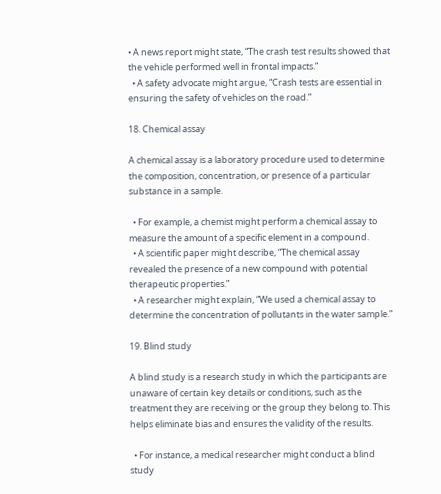• A news report might state, “The crash test results showed that the vehicle performed well in frontal impacts.”
  • A safety advocate might argue, “Crash tests are essential in ensuring the safety of vehicles on the road.”

18. Chemical assay

A chemical assay is a laboratory procedure used to determine the composition, concentration, or presence of a particular substance in a sample.

  • For example, a chemist might perform a chemical assay to measure the amount of a specific element in a compound.
  • A scientific paper might describe, “The chemical assay revealed the presence of a new compound with potential therapeutic properties.”
  • A researcher might explain, “We used a chemical assay to determine the concentration of pollutants in the water sample.”

19. Blind study

A blind study is a research study in which the participants are unaware of certain key details or conditions, such as the treatment they are receiving or the group they belong to. This helps eliminate bias and ensures the validity of the results.

  • For instance, a medical researcher might conduct a blind study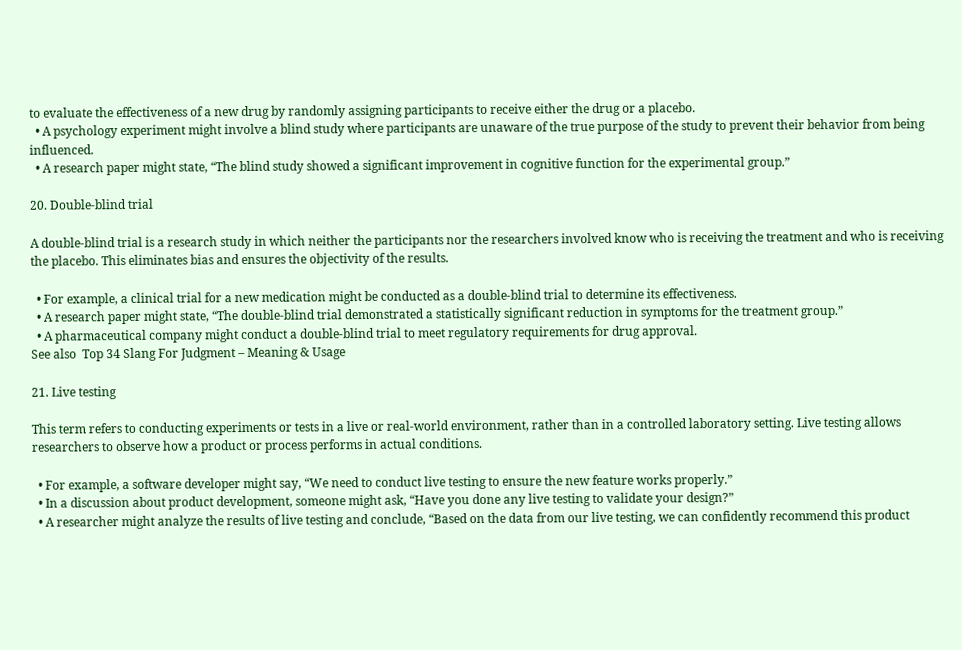to evaluate the effectiveness of a new drug by randomly assigning participants to receive either the drug or a placebo.
  • A psychology experiment might involve a blind study where participants are unaware of the true purpose of the study to prevent their behavior from being influenced.
  • A research paper might state, “The blind study showed a significant improvement in cognitive function for the experimental group.”

20. Double-blind trial

A double-blind trial is a research study in which neither the participants nor the researchers involved know who is receiving the treatment and who is receiving the placebo. This eliminates bias and ensures the objectivity of the results.

  • For example, a clinical trial for a new medication might be conducted as a double-blind trial to determine its effectiveness.
  • A research paper might state, “The double-blind trial demonstrated a statistically significant reduction in symptoms for the treatment group.”
  • A pharmaceutical company might conduct a double-blind trial to meet regulatory requirements for drug approval.
See also  Top 34 Slang For Judgment – Meaning & Usage

21. Live testing

This term refers to conducting experiments or tests in a live or real-world environment, rather than in a controlled laboratory setting. Live testing allows researchers to observe how a product or process performs in actual conditions.

  • For example, a software developer might say, “We need to conduct live testing to ensure the new feature works properly.”
  • In a discussion about product development, someone might ask, “Have you done any live testing to validate your design?”
  • A researcher might analyze the results of live testing and conclude, “Based on the data from our live testing, we can confidently recommend this product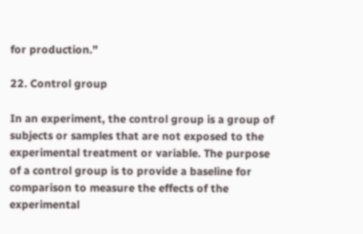for production.”

22. Control group

In an experiment, the control group is a group of subjects or samples that are not exposed to the experimental treatment or variable. The purpose of a control group is to provide a baseline for comparison to measure the effects of the experimental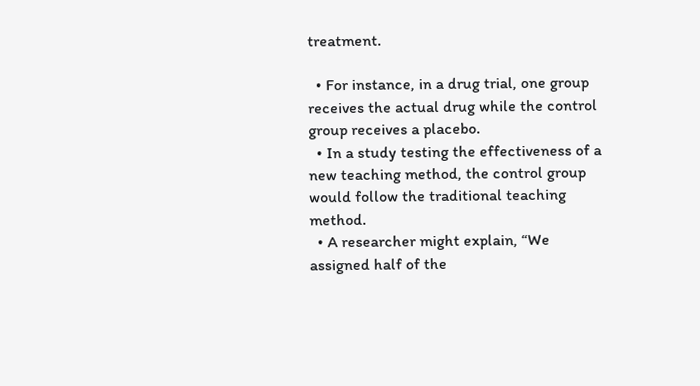treatment.

  • For instance, in a drug trial, one group receives the actual drug while the control group receives a placebo.
  • In a study testing the effectiveness of a new teaching method, the control group would follow the traditional teaching method.
  • A researcher might explain, “We assigned half of the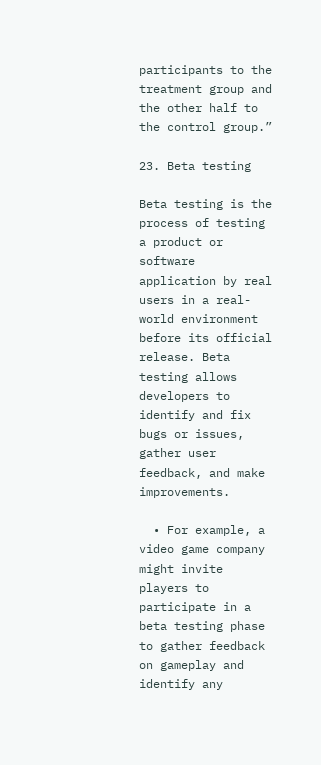participants to the treatment group and the other half to the control group.”

23. Beta testing

Beta testing is the process of testing a product or software application by real users in a real-world environment before its official release. Beta testing allows developers to identify and fix bugs or issues, gather user feedback, and make improvements.

  • For example, a video game company might invite players to participate in a beta testing phase to gather feedback on gameplay and identify any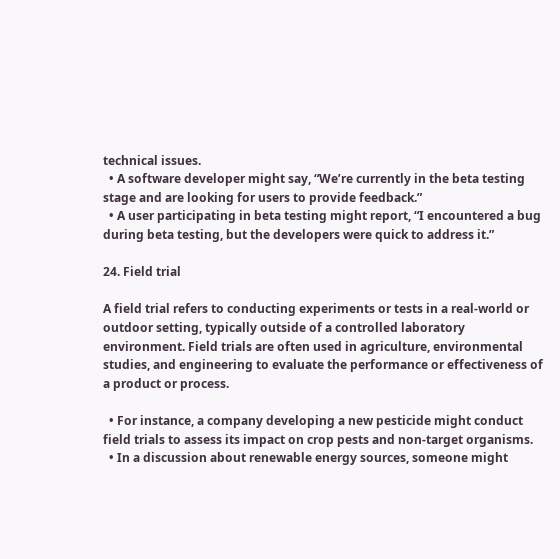technical issues.
  • A software developer might say, “We’re currently in the beta testing stage and are looking for users to provide feedback.”
  • A user participating in beta testing might report, “I encountered a bug during beta testing, but the developers were quick to address it.”

24. Field trial

A field trial refers to conducting experiments or tests in a real-world or outdoor setting, typically outside of a controlled laboratory environment. Field trials are often used in agriculture, environmental studies, and engineering to evaluate the performance or effectiveness of a product or process.

  • For instance, a company developing a new pesticide might conduct field trials to assess its impact on crop pests and non-target organisms.
  • In a discussion about renewable energy sources, someone might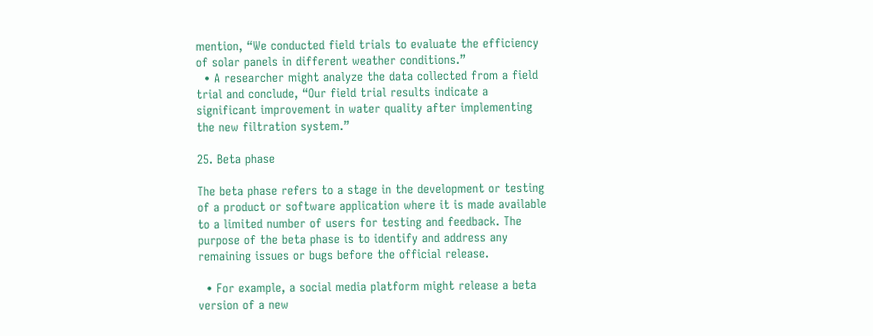mention, “We conducted field trials to evaluate the efficiency of solar panels in different weather conditions.”
  • A researcher might analyze the data collected from a field trial and conclude, “Our field trial results indicate a significant improvement in water quality after implementing the new filtration system.”

25. Beta phase

The beta phase refers to a stage in the development or testing of a product or software application where it is made available to a limited number of users for testing and feedback. The purpose of the beta phase is to identify and address any remaining issues or bugs before the official release.

  • For example, a social media platform might release a beta version of a new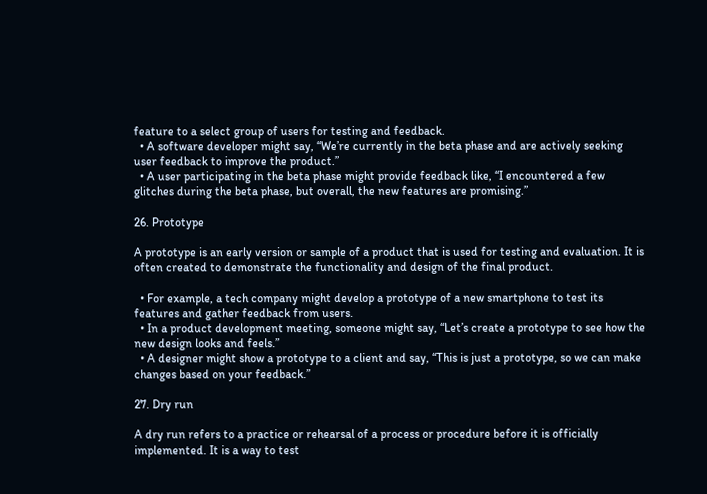feature to a select group of users for testing and feedback.
  • A software developer might say, “We’re currently in the beta phase and are actively seeking user feedback to improve the product.”
  • A user participating in the beta phase might provide feedback like, “I encountered a few glitches during the beta phase, but overall, the new features are promising.”

26. Prototype

A prototype is an early version or sample of a product that is used for testing and evaluation. It is often created to demonstrate the functionality and design of the final product.

  • For example, a tech company might develop a prototype of a new smartphone to test its features and gather feedback from users.
  • In a product development meeting, someone might say, “Let’s create a prototype to see how the new design looks and feels.”
  • A designer might show a prototype to a client and say, “This is just a prototype, so we can make changes based on your feedback.”

27. Dry run

A dry run refers to a practice or rehearsal of a process or procedure before it is officially implemented. It is a way to test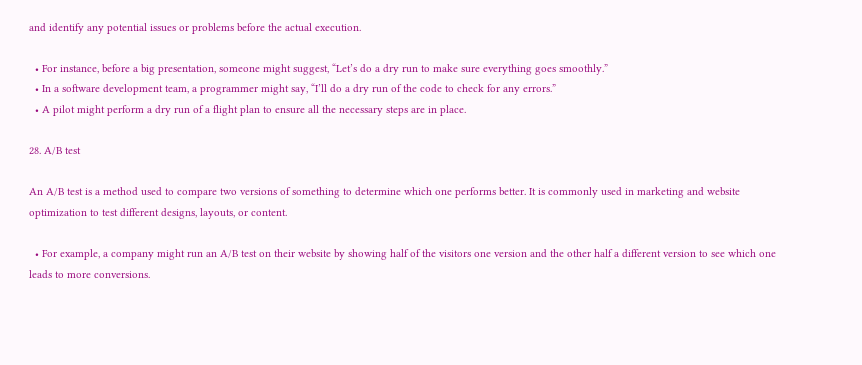and identify any potential issues or problems before the actual execution.

  • For instance, before a big presentation, someone might suggest, “Let’s do a dry run to make sure everything goes smoothly.”
  • In a software development team, a programmer might say, “I’ll do a dry run of the code to check for any errors.”
  • A pilot might perform a dry run of a flight plan to ensure all the necessary steps are in place.

28. A/B test

An A/B test is a method used to compare two versions of something to determine which one performs better. It is commonly used in marketing and website optimization to test different designs, layouts, or content.

  • For example, a company might run an A/B test on their website by showing half of the visitors one version and the other half a different version to see which one leads to more conversions.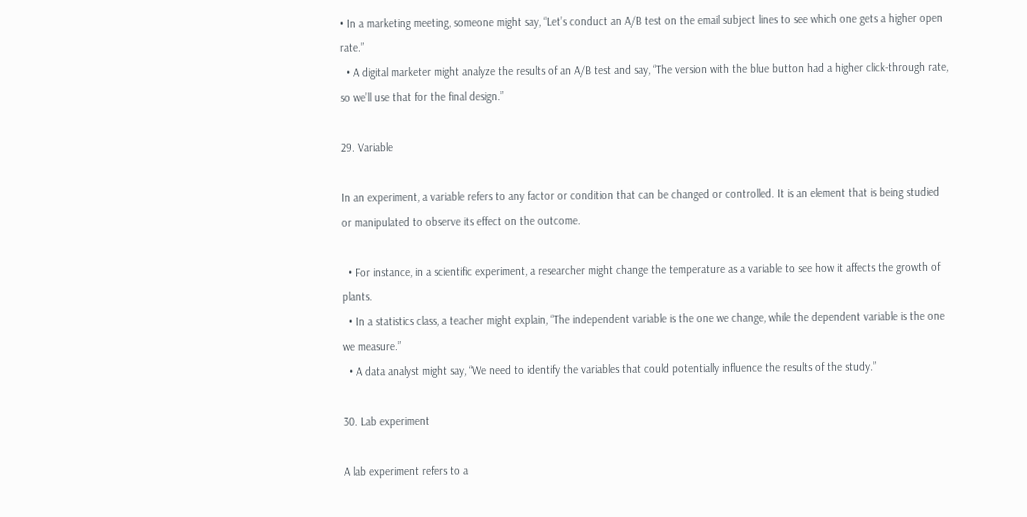• In a marketing meeting, someone might say, “Let’s conduct an A/B test on the email subject lines to see which one gets a higher open rate.”
  • A digital marketer might analyze the results of an A/B test and say, “The version with the blue button had a higher click-through rate, so we’ll use that for the final design.”

29. Variable

In an experiment, a variable refers to any factor or condition that can be changed or controlled. It is an element that is being studied or manipulated to observe its effect on the outcome.

  • For instance, in a scientific experiment, a researcher might change the temperature as a variable to see how it affects the growth of plants.
  • In a statistics class, a teacher might explain, “The independent variable is the one we change, while the dependent variable is the one we measure.”
  • A data analyst might say, “We need to identify the variables that could potentially influence the results of the study.”

30. Lab experiment

A lab experiment refers to a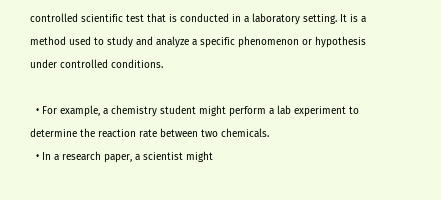controlled scientific test that is conducted in a laboratory setting. It is a method used to study and analyze a specific phenomenon or hypothesis under controlled conditions.

  • For example, a chemistry student might perform a lab experiment to determine the reaction rate between two chemicals.
  • In a research paper, a scientist might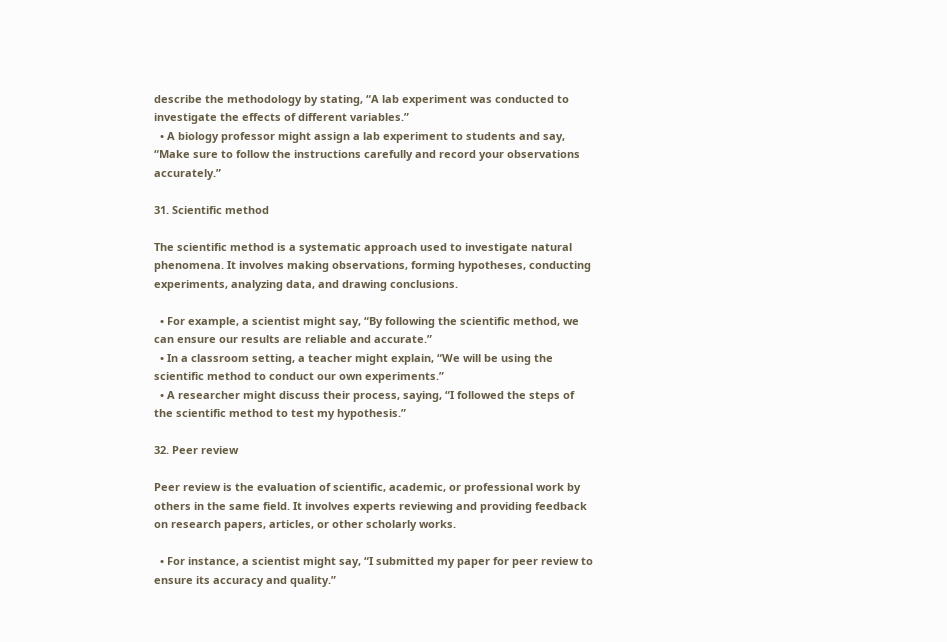describe the methodology by stating, “A lab experiment was conducted to investigate the effects of different variables.”
  • A biology professor might assign a lab experiment to students and say, “Make sure to follow the instructions carefully and record your observations accurately.”

31. Scientific method

The scientific method is a systematic approach used to investigate natural phenomena. It involves making observations, forming hypotheses, conducting experiments, analyzing data, and drawing conclusions.

  • For example, a scientist might say, “By following the scientific method, we can ensure our results are reliable and accurate.”
  • In a classroom setting, a teacher might explain, “We will be using the scientific method to conduct our own experiments.”
  • A researcher might discuss their process, saying, “I followed the steps of the scientific method to test my hypothesis.”

32. Peer review

Peer review is the evaluation of scientific, academic, or professional work by others in the same field. It involves experts reviewing and providing feedback on research papers, articles, or other scholarly works.

  • For instance, a scientist might say, “I submitted my paper for peer review to ensure its accuracy and quality.”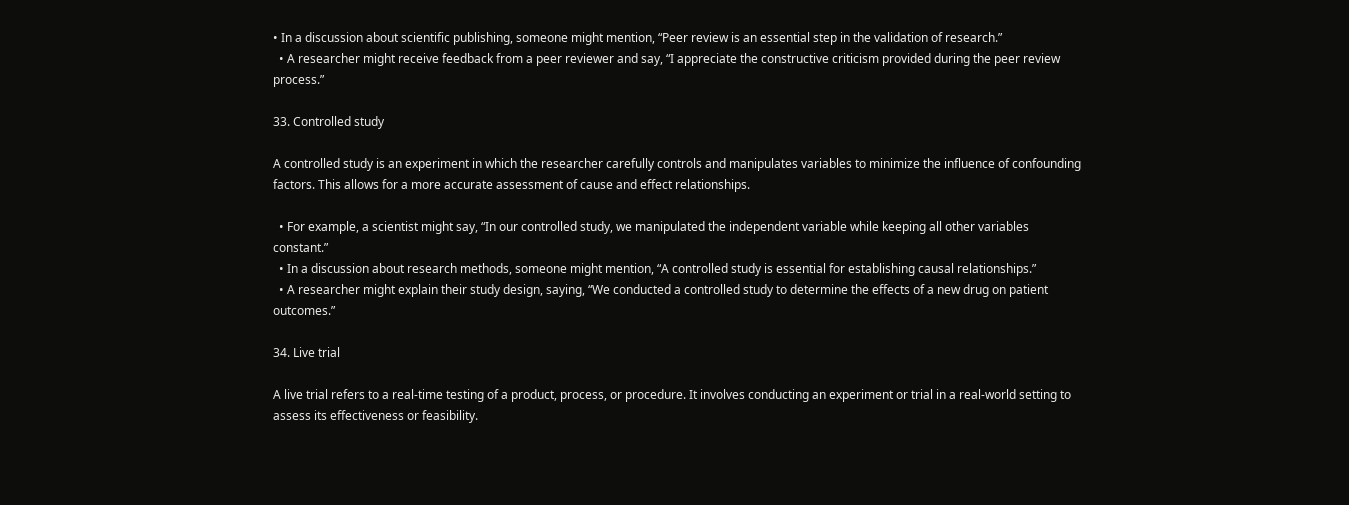• In a discussion about scientific publishing, someone might mention, “Peer review is an essential step in the validation of research.”
  • A researcher might receive feedback from a peer reviewer and say, “I appreciate the constructive criticism provided during the peer review process.”

33. Controlled study

A controlled study is an experiment in which the researcher carefully controls and manipulates variables to minimize the influence of confounding factors. This allows for a more accurate assessment of cause and effect relationships.

  • For example, a scientist might say, “In our controlled study, we manipulated the independent variable while keeping all other variables constant.”
  • In a discussion about research methods, someone might mention, “A controlled study is essential for establishing causal relationships.”
  • A researcher might explain their study design, saying, “We conducted a controlled study to determine the effects of a new drug on patient outcomes.”

34. Live trial

A live trial refers to a real-time testing of a product, process, or procedure. It involves conducting an experiment or trial in a real-world setting to assess its effectiveness or feasibility.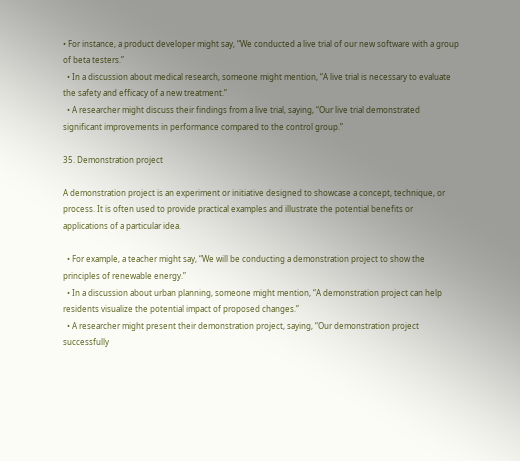• For instance, a product developer might say, “We conducted a live trial of our new software with a group of beta testers.”
  • In a discussion about medical research, someone might mention, “A live trial is necessary to evaluate the safety and efficacy of a new treatment.”
  • A researcher might discuss their findings from a live trial, saying, “Our live trial demonstrated significant improvements in performance compared to the control group.”

35. Demonstration project

A demonstration project is an experiment or initiative designed to showcase a concept, technique, or process. It is often used to provide practical examples and illustrate the potential benefits or applications of a particular idea.

  • For example, a teacher might say, “We will be conducting a demonstration project to show the principles of renewable energy.”
  • In a discussion about urban planning, someone might mention, “A demonstration project can help residents visualize the potential impact of proposed changes.”
  • A researcher might present their demonstration project, saying, “Our demonstration project successfully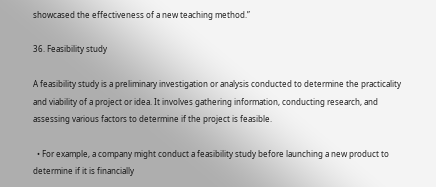showcased the effectiveness of a new teaching method.”

36. Feasibility study

A feasibility study is a preliminary investigation or analysis conducted to determine the practicality and viability of a project or idea. It involves gathering information, conducting research, and assessing various factors to determine if the project is feasible.

  • For example, a company might conduct a feasibility study before launching a new product to determine if it is financially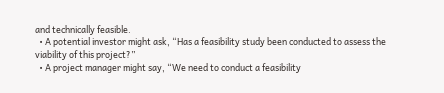and technically feasible.
  • A potential investor might ask, “Has a feasibility study been conducted to assess the viability of this project?”
  • A project manager might say, “We need to conduct a feasibility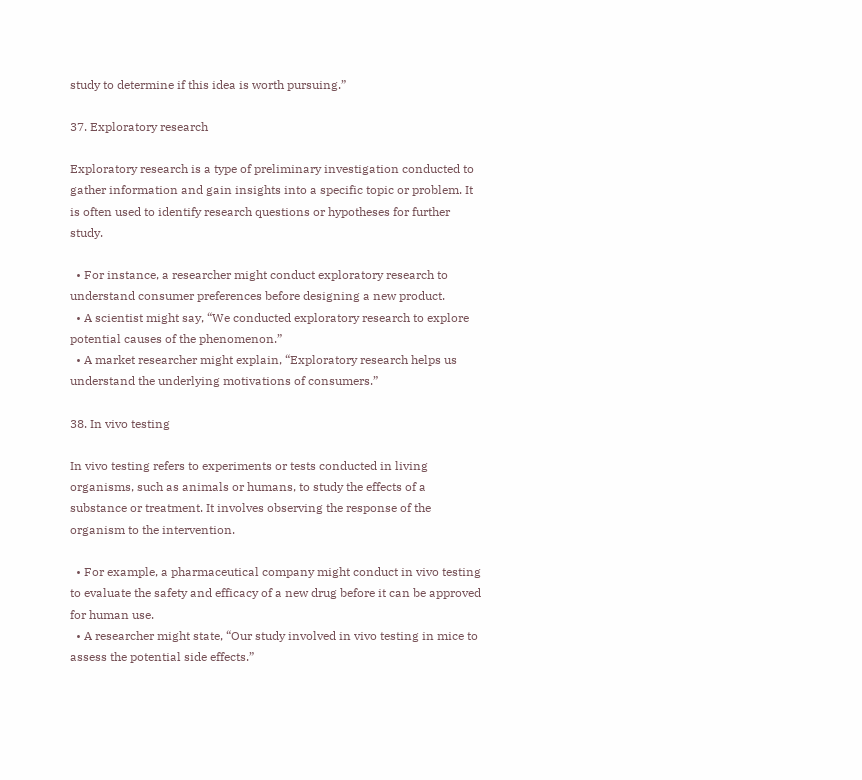study to determine if this idea is worth pursuing.”

37. Exploratory research

Exploratory research is a type of preliminary investigation conducted to gather information and gain insights into a specific topic or problem. It is often used to identify research questions or hypotheses for further study.

  • For instance, a researcher might conduct exploratory research to understand consumer preferences before designing a new product.
  • A scientist might say, “We conducted exploratory research to explore potential causes of the phenomenon.”
  • A market researcher might explain, “Exploratory research helps us understand the underlying motivations of consumers.”

38. In vivo testing

In vivo testing refers to experiments or tests conducted in living organisms, such as animals or humans, to study the effects of a substance or treatment. It involves observing the response of the organism to the intervention.

  • For example, a pharmaceutical company might conduct in vivo testing to evaluate the safety and efficacy of a new drug before it can be approved for human use.
  • A researcher might state, “Our study involved in vivo testing in mice to assess the potential side effects.”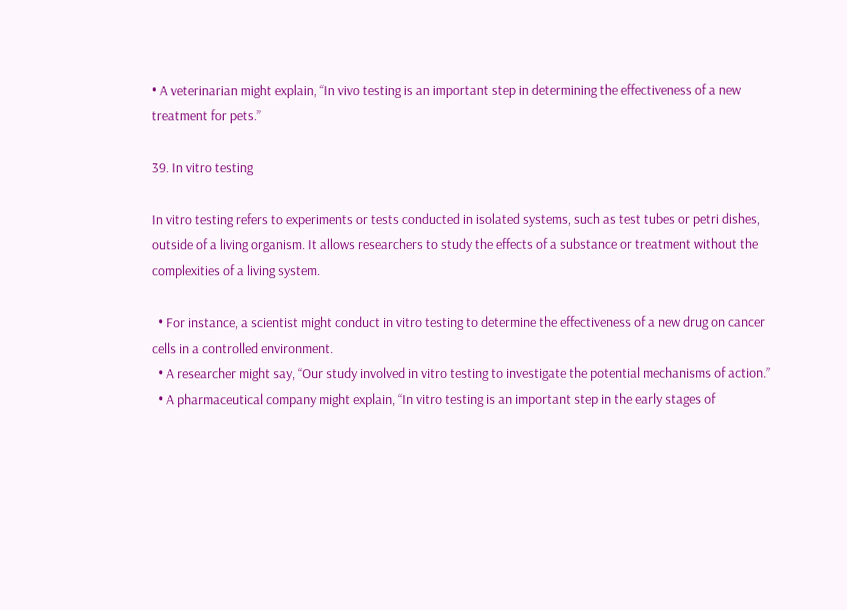• A veterinarian might explain, “In vivo testing is an important step in determining the effectiveness of a new treatment for pets.”

39. In vitro testing

In vitro testing refers to experiments or tests conducted in isolated systems, such as test tubes or petri dishes, outside of a living organism. It allows researchers to study the effects of a substance or treatment without the complexities of a living system.

  • For instance, a scientist might conduct in vitro testing to determine the effectiveness of a new drug on cancer cells in a controlled environment.
  • A researcher might say, “Our study involved in vitro testing to investigate the potential mechanisms of action.”
  • A pharmaceutical company might explain, “In vitro testing is an important step in the early stages of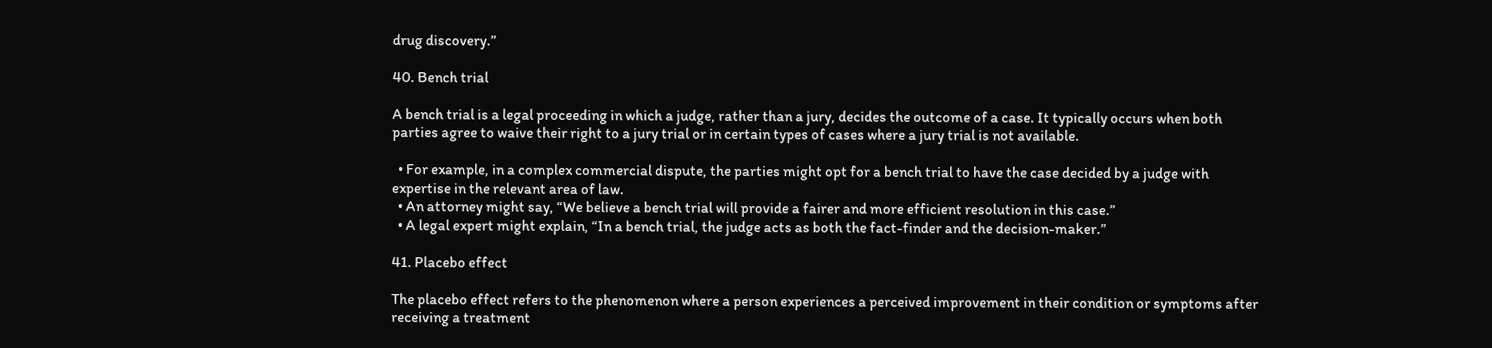drug discovery.”

40. Bench trial

A bench trial is a legal proceeding in which a judge, rather than a jury, decides the outcome of a case. It typically occurs when both parties agree to waive their right to a jury trial or in certain types of cases where a jury trial is not available.

  • For example, in a complex commercial dispute, the parties might opt for a bench trial to have the case decided by a judge with expertise in the relevant area of law.
  • An attorney might say, “We believe a bench trial will provide a fairer and more efficient resolution in this case.”
  • A legal expert might explain, “In a bench trial, the judge acts as both the fact-finder and the decision-maker.”

41. Placebo effect

The placebo effect refers to the phenomenon where a person experiences a perceived improvement in their condition or symptoms after receiving a treatment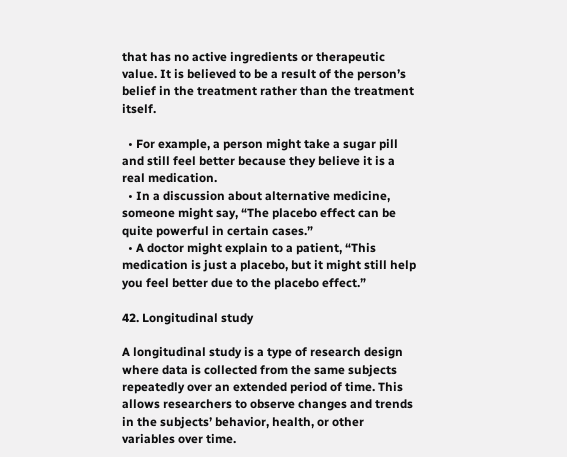that has no active ingredients or therapeutic value. It is believed to be a result of the person’s belief in the treatment rather than the treatment itself.

  • For example, a person might take a sugar pill and still feel better because they believe it is a real medication.
  • In a discussion about alternative medicine, someone might say, “The placebo effect can be quite powerful in certain cases.”
  • A doctor might explain to a patient, “This medication is just a placebo, but it might still help you feel better due to the placebo effect.”

42. Longitudinal study

A longitudinal study is a type of research design where data is collected from the same subjects repeatedly over an extended period of time. This allows researchers to observe changes and trends in the subjects’ behavior, health, or other variables over time.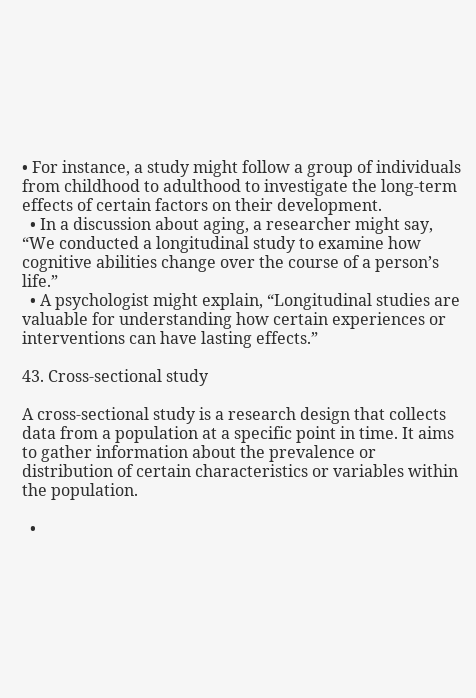• For instance, a study might follow a group of individuals from childhood to adulthood to investigate the long-term effects of certain factors on their development.
  • In a discussion about aging, a researcher might say, “We conducted a longitudinal study to examine how cognitive abilities change over the course of a person’s life.”
  • A psychologist might explain, “Longitudinal studies are valuable for understanding how certain experiences or interventions can have lasting effects.”

43. Cross-sectional study

A cross-sectional study is a research design that collects data from a population at a specific point in time. It aims to gather information about the prevalence or distribution of certain characteristics or variables within the population.

  •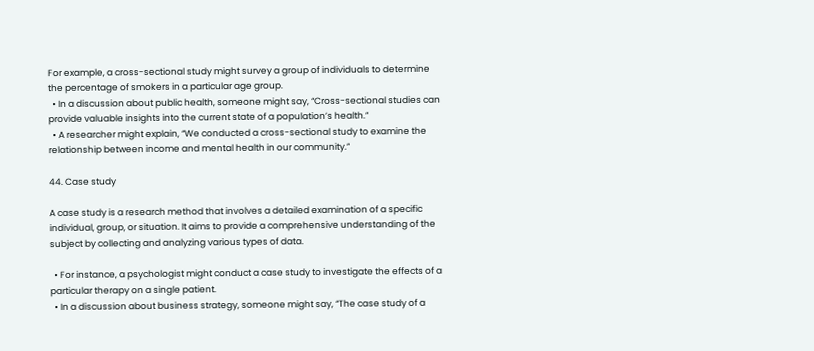For example, a cross-sectional study might survey a group of individuals to determine the percentage of smokers in a particular age group.
  • In a discussion about public health, someone might say, “Cross-sectional studies can provide valuable insights into the current state of a population’s health.”
  • A researcher might explain, “We conducted a cross-sectional study to examine the relationship between income and mental health in our community.”

44. Case study

A case study is a research method that involves a detailed examination of a specific individual, group, or situation. It aims to provide a comprehensive understanding of the subject by collecting and analyzing various types of data.

  • For instance, a psychologist might conduct a case study to investigate the effects of a particular therapy on a single patient.
  • In a discussion about business strategy, someone might say, “The case study of a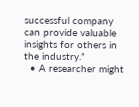successful company can provide valuable insights for others in the industry.”
  • A researcher might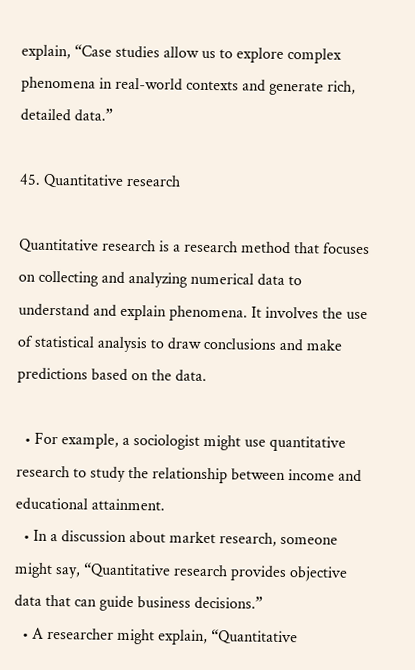explain, “Case studies allow us to explore complex phenomena in real-world contexts and generate rich, detailed data.”

45. Quantitative research

Quantitative research is a research method that focuses on collecting and analyzing numerical data to understand and explain phenomena. It involves the use of statistical analysis to draw conclusions and make predictions based on the data.

  • For example, a sociologist might use quantitative research to study the relationship between income and educational attainment.
  • In a discussion about market research, someone might say, “Quantitative research provides objective data that can guide business decisions.”
  • A researcher might explain, “Quantitative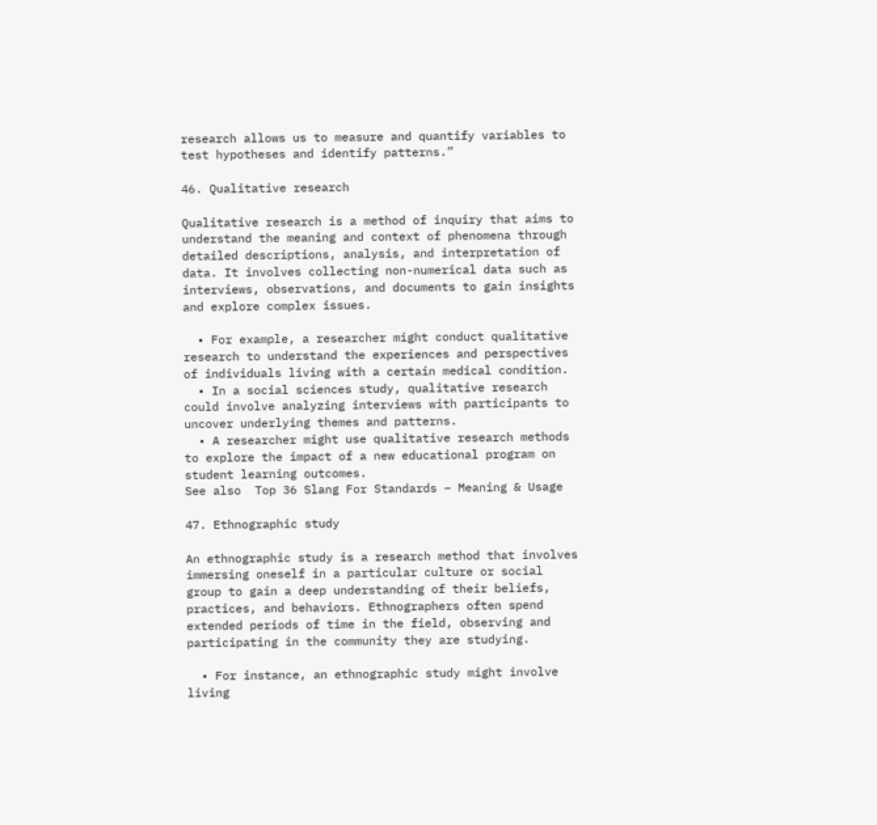research allows us to measure and quantify variables to test hypotheses and identify patterns.”

46. Qualitative research

Qualitative research is a method of inquiry that aims to understand the meaning and context of phenomena through detailed descriptions, analysis, and interpretation of data. It involves collecting non-numerical data such as interviews, observations, and documents to gain insights and explore complex issues.

  • For example, a researcher might conduct qualitative research to understand the experiences and perspectives of individuals living with a certain medical condition.
  • In a social sciences study, qualitative research could involve analyzing interviews with participants to uncover underlying themes and patterns.
  • A researcher might use qualitative research methods to explore the impact of a new educational program on student learning outcomes.
See also  Top 36 Slang For Standards – Meaning & Usage

47. Ethnographic study

An ethnographic study is a research method that involves immersing oneself in a particular culture or social group to gain a deep understanding of their beliefs, practices, and behaviors. Ethnographers often spend extended periods of time in the field, observing and participating in the community they are studying.

  • For instance, an ethnographic study might involve living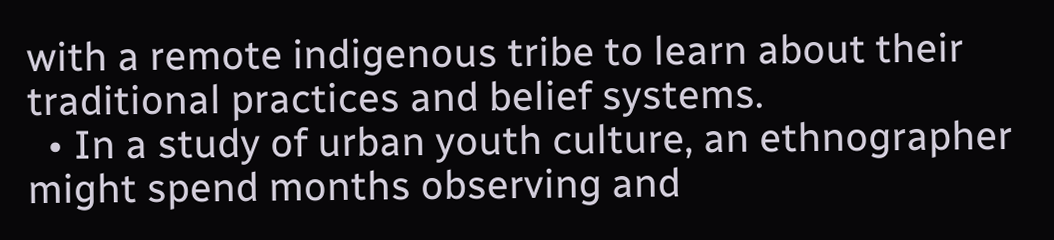with a remote indigenous tribe to learn about their traditional practices and belief systems.
  • In a study of urban youth culture, an ethnographer might spend months observing and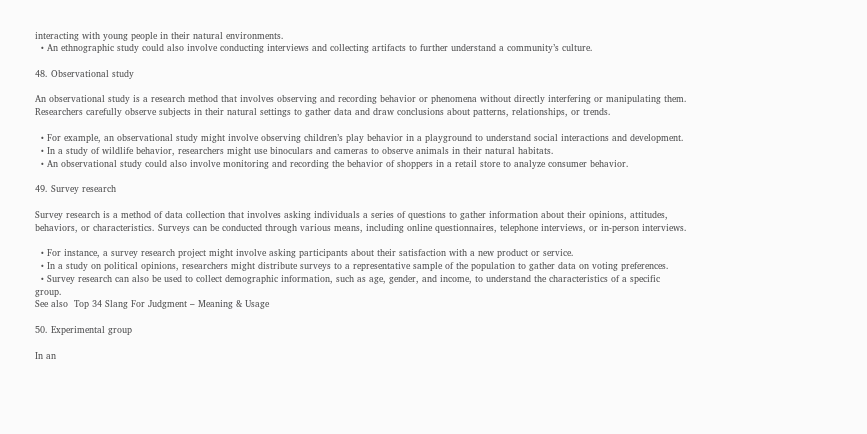interacting with young people in their natural environments.
  • An ethnographic study could also involve conducting interviews and collecting artifacts to further understand a community’s culture.

48. Observational study

An observational study is a research method that involves observing and recording behavior or phenomena without directly interfering or manipulating them. Researchers carefully observe subjects in their natural settings to gather data and draw conclusions about patterns, relationships, or trends.

  • For example, an observational study might involve observing children’s play behavior in a playground to understand social interactions and development.
  • In a study of wildlife behavior, researchers might use binoculars and cameras to observe animals in their natural habitats.
  • An observational study could also involve monitoring and recording the behavior of shoppers in a retail store to analyze consumer behavior.

49. Survey research

Survey research is a method of data collection that involves asking individuals a series of questions to gather information about their opinions, attitudes, behaviors, or characteristics. Surveys can be conducted through various means, including online questionnaires, telephone interviews, or in-person interviews.

  • For instance, a survey research project might involve asking participants about their satisfaction with a new product or service.
  • In a study on political opinions, researchers might distribute surveys to a representative sample of the population to gather data on voting preferences.
  • Survey research can also be used to collect demographic information, such as age, gender, and income, to understand the characteristics of a specific group.
See also  Top 34 Slang For Judgment – Meaning & Usage

50. Experimental group

In an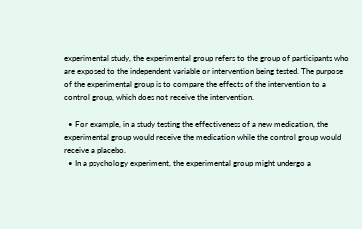experimental study, the experimental group refers to the group of participants who are exposed to the independent variable or intervention being tested. The purpose of the experimental group is to compare the effects of the intervention to a control group, which does not receive the intervention.

  • For example, in a study testing the effectiveness of a new medication, the experimental group would receive the medication while the control group would receive a placebo.
  • In a psychology experiment, the experimental group might undergo a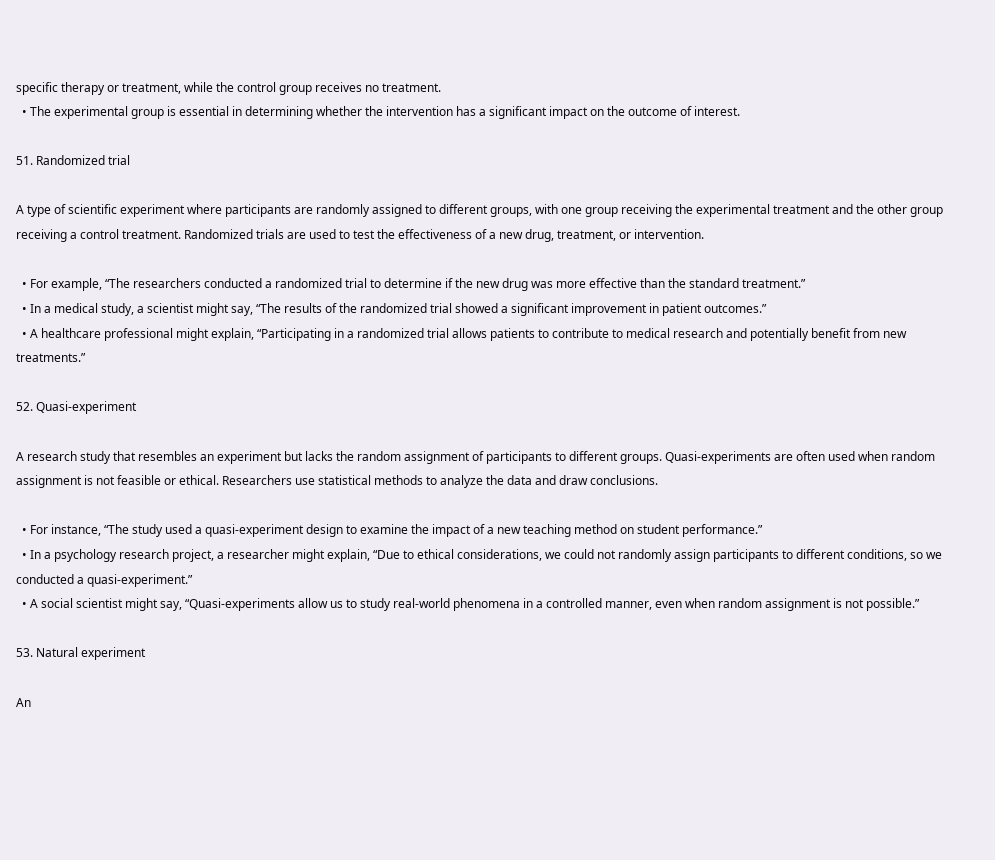specific therapy or treatment, while the control group receives no treatment.
  • The experimental group is essential in determining whether the intervention has a significant impact on the outcome of interest.

51. Randomized trial

A type of scientific experiment where participants are randomly assigned to different groups, with one group receiving the experimental treatment and the other group receiving a control treatment. Randomized trials are used to test the effectiveness of a new drug, treatment, or intervention.

  • For example, “The researchers conducted a randomized trial to determine if the new drug was more effective than the standard treatment.”
  • In a medical study, a scientist might say, “The results of the randomized trial showed a significant improvement in patient outcomes.”
  • A healthcare professional might explain, “Participating in a randomized trial allows patients to contribute to medical research and potentially benefit from new treatments.”

52. Quasi-experiment

A research study that resembles an experiment but lacks the random assignment of participants to different groups. Quasi-experiments are often used when random assignment is not feasible or ethical. Researchers use statistical methods to analyze the data and draw conclusions.

  • For instance, “The study used a quasi-experiment design to examine the impact of a new teaching method on student performance.”
  • In a psychology research project, a researcher might explain, “Due to ethical considerations, we could not randomly assign participants to different conditions, so we conducted a quasi-experiment.”
  • A social scientist might say, “Quasi-experiments allow us to study real-world phenomena in a controlled manner, even when random assignment is not possible.”

53. Natural experiment

An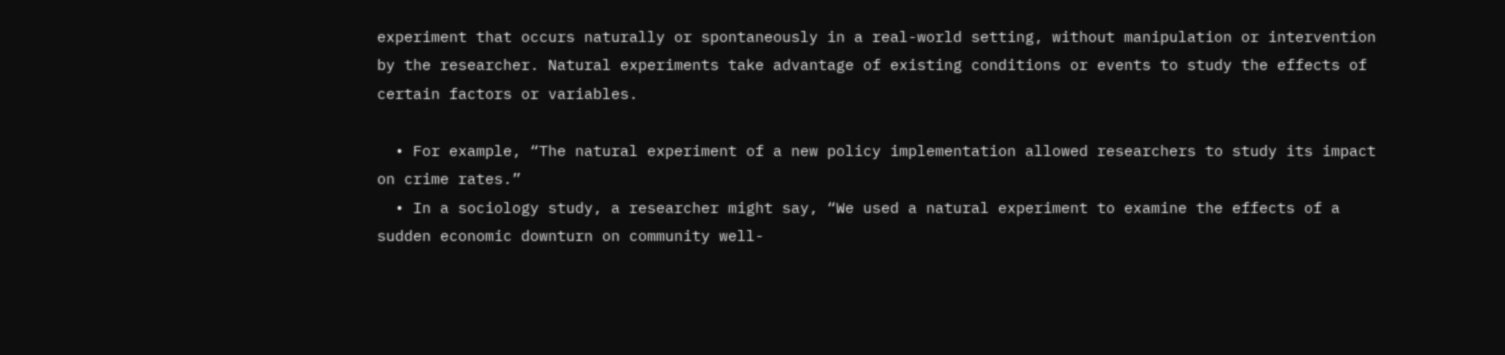experiment that occurs naturally or spontaneously in a real-world setting, without manipulation or intervention by the researcher. Natural experiments take advantage of existing conditions or events to study the effects of certain factors or variables.

  • For example, “The natural experiment of a new policy implementation allowed researchers to study its impact on crime rates.”
  • In a sociology study, a researcher might say, “We used a natural experiment to examine the effects of a sudden economic downturn on community well-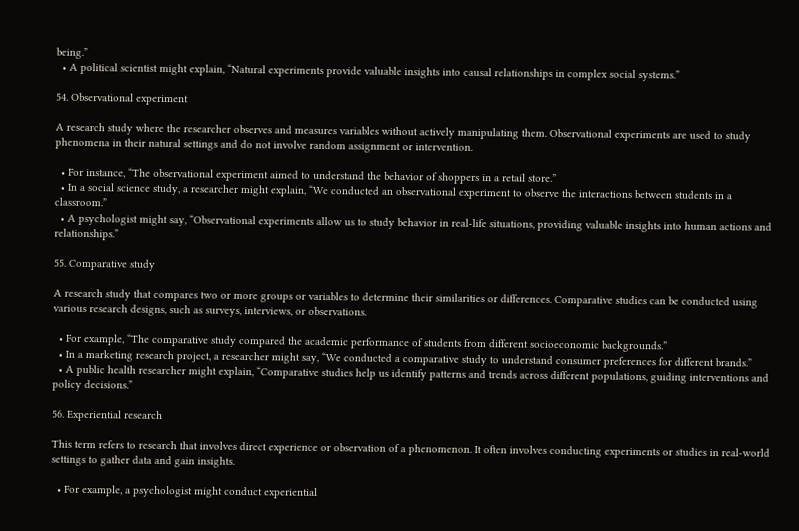being.”
  • A political scientist might explain, “Natural experiments provide valuable insights into causal relationships in complex social systems.”

54. Observational experiment

A research study where the researcher observes and measures variables without actively manipulating them. Observational experiments are used to study phenomena in their natural settings and do not involve random assignment or intervention.

  • For instance, “The observational experiment aimed to understand the behavior of shoppers in a retail store.”
  • In a social science study, a researcher might explain, “We conducted an observational experiment to observe the interactions between students in a classroom.”
  • A psychologist might say, “Observational experiments allow us to study behavior in real-life situations, providing valuable insights into human actions and relationships.”

55. Comparative study

A research study that compares two or more groups or variables to determine their similarities or differences. Comparative studies can be conducted using various research designs, such as surveys, interviews, or observations.

  • For example, “The comparative study compared the academic performance of students from different socioeconomic backgrounds.”
  • In a marketing research project, a researcher might say, “We conducted a comparative study to understand consumer preferences for different brands.”
  • A public health researcher might explain, “Comparative studies help us identify patterns and trends across different populations, guiding interventions and policy decisions.”

56. Experiential research

This term refers to research that involves direct experience or observation of a phenomenon. It often involves conducting experiments or studies in real-world settings to gather data and gain insights.

  • For example, a psychologist might conduct experiential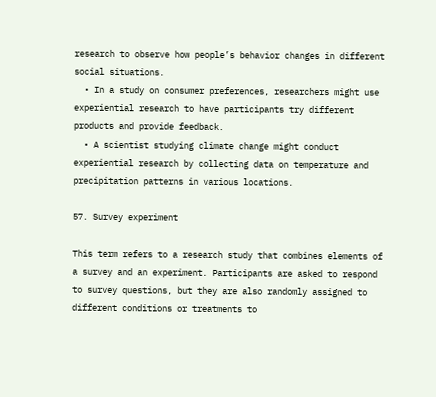research to observe how people’s behavior changes in different social situations.
  • In a study on consumer preferences, researchers might use experiential research to have participants try different products and provide feedback.
  • A scientist studying climate change might conduct experiential research by collecting data on temperature and precipitation patterns in various locations.

57. Survey experiment

This term refers to a research study that combines elements of a survey and an experiment. Participants are asked to respond to survey questions, but they are also randomly assigned to different conditions or treatments to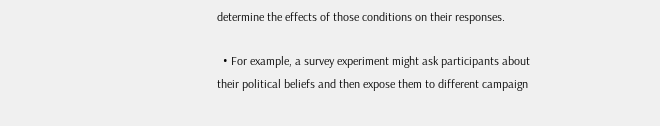determine the effects of those conditions on their responses.

  • For example, a survey experiment might ask participants about their political beliefs and then expose them to different campaign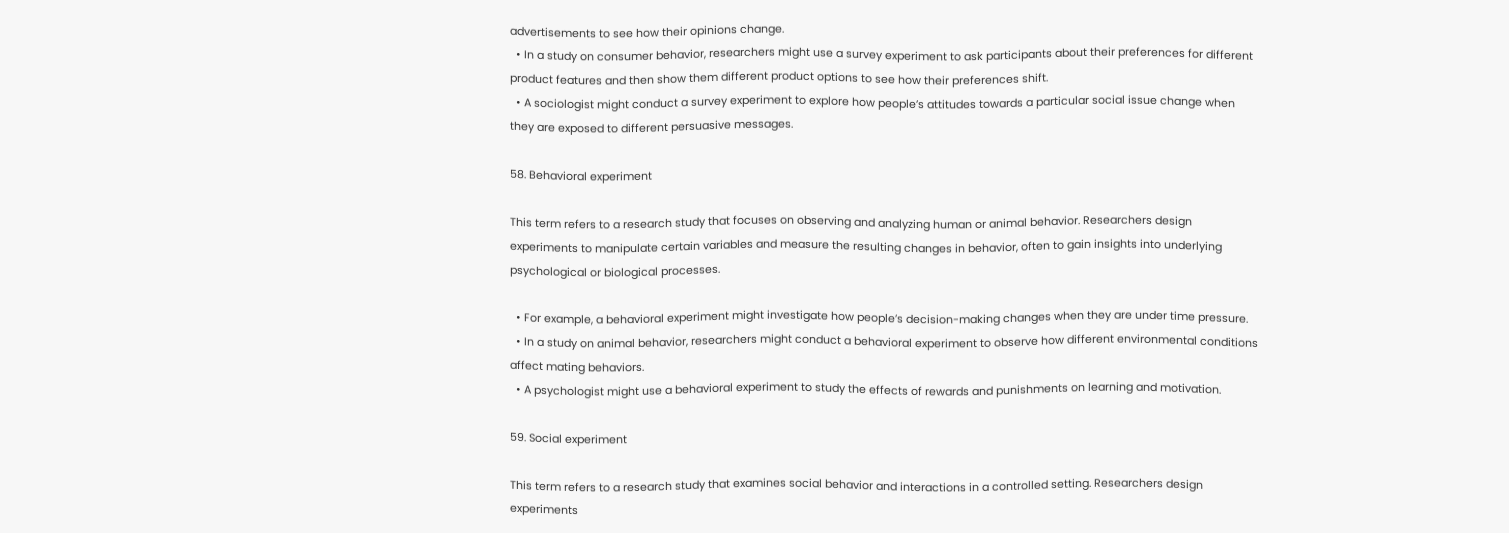advertisements to see how their opinions change.
  • In a study on consumer behavior, researchers might use a survey experiment to ask participants about their preferences for different product features and then show them different product options to see how their preferences shift.
  • A sociologist might conduct a survey experiment to explore how people’s attitudes towards a particular social issue change when they are exposed to different persuasive messages.

58. Behavioral experiment

This term refers to a research study that focuses on observing and analyzing human or animal behavior. Researchers design experiments to manipulate certain variables and measure the resulting changes in behavior, often to gain insights into underlying psychological or biological processes.

  • For example, a behavioral experiment might investigate how people’s decision-making changes when they are under time pressure.
  • In a study on animal behavior, researchers might conduct a behavioral experiment to observe how different environmental conditions affect mating behaviors.
  • A psychologist might use a behavioral experiment to study the effects of rewards and punishments on learning and motivation.

59. Social experiment

This term refers to a research study that examines social behavior and interactions in a controlled setting. Researchers design experiments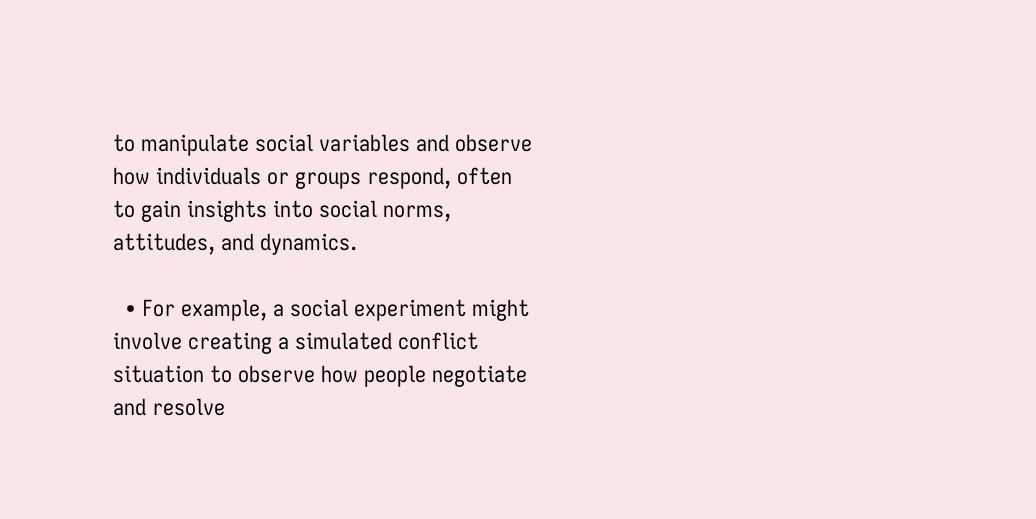to manipulate social variables and observe how individuals or groups respond, often to gain insights into social norms, attitudes, and dynamics.

  • For example, a social experiment might involve creating a simulated conflict situation to observe how people negotiate and resolve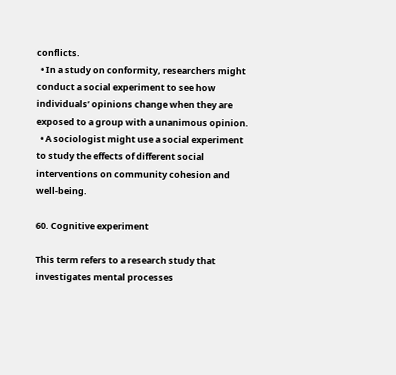conflicts.
  • In a study on conformity, researchers might conduct a social experiment to see how individuals’ opinions change when they are exposed to a group with a unanimous opinion.
  • A sociologist might use a social experiment to study the effects of different social interventions on community cohesion and well-being.

60. Cognitive experiment

This term refers to a research study that investigates mental processes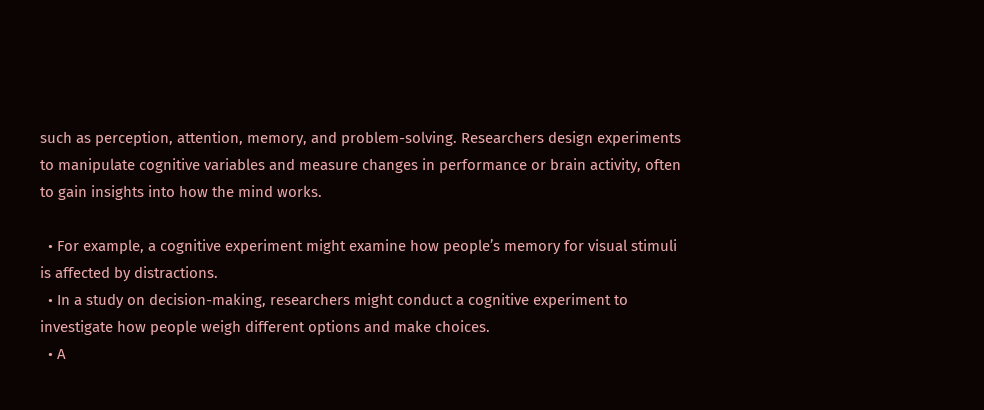such as perception, attention, memory, and problem-solving. Researchers design experiments to manipulate cognitive variables and measure changes in performance or brain activity, often to gain insights into how the mind works.

  • For example, a cognitive experiment might examine how people’s memory for visual stimuli is affected by distractions.
  • In a study on decision-making, researchers might conduct a cognitive experiment to investigate how people weigh different options and make choices.
  • A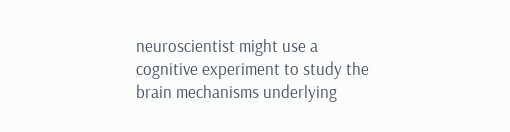neuroscientist might use a cognitive experiment to study the brain mechanisms underlying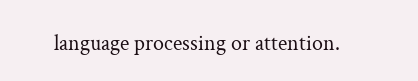language processing or attention.